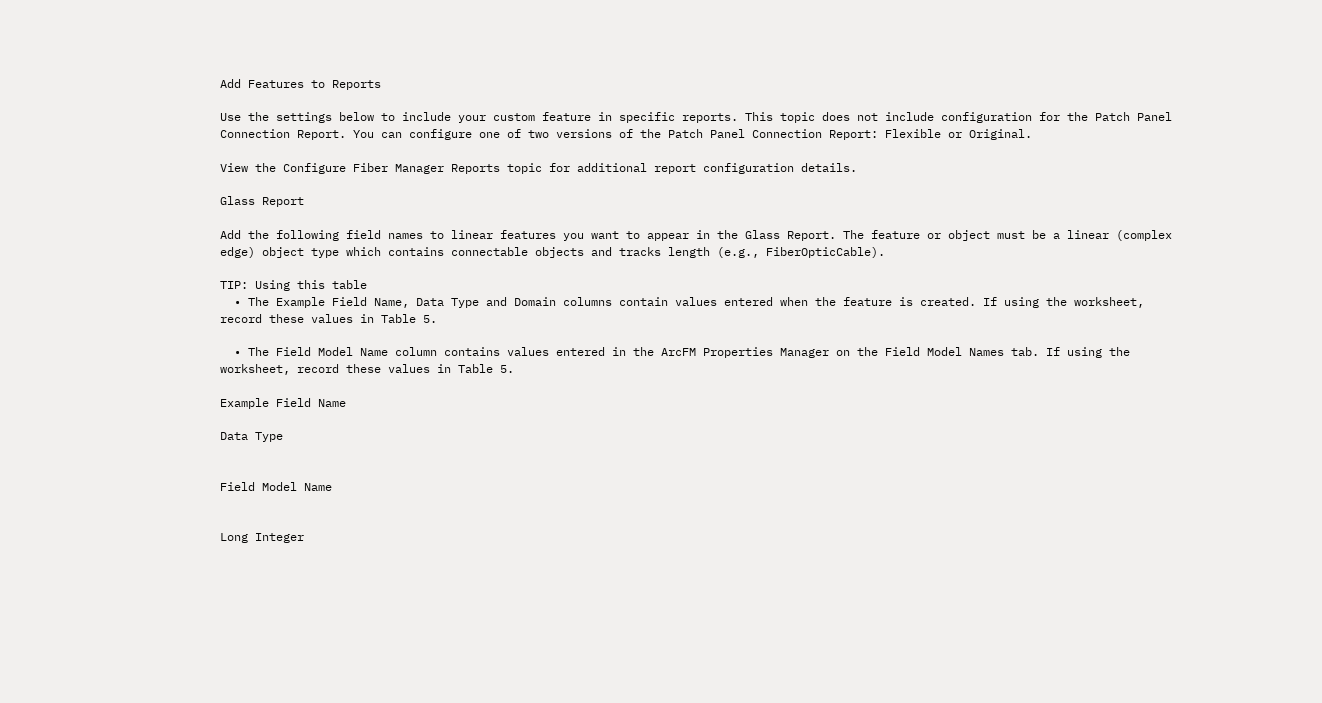Add Features to Reports

Use the settings below to include your custom feature in specific reports. This topic does not include configuration for the Patch Panel Connection Report. You can configure one of two versions of the Patch Panel Connection Report: Flexible or Original.

View the Configure Fiber Manager Reports topic for additional report configuration details.

Glass Report

Add the following field names to linear features you want to appear in the Glass Report. The feature or object must be a linear (complex edge) object type which contains connectable objects and tracks length (e.g., FiberOpticCable).

TIP: Using this table
  • The Example Field Name, Data Type and Domain columns contain values entered when the feature is created. If using the worksheet, record these values in Table 5.

  • The Field Model Name column contains values entered in the ArcFM Properties Manager on the Field Model Names tab. If using the worksheet, record these values in Table 5.

Example Field Name

Data Type


Field Model Name


Long Integer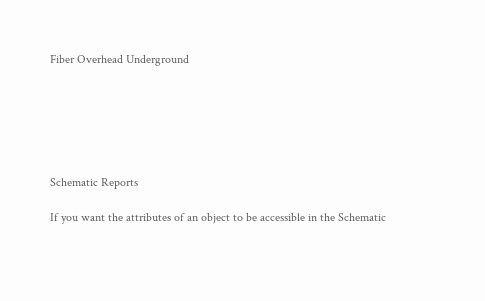Fiber Overhead Underground






Schematic Reports

If you want the attributes of an object to be accessible in the Schematic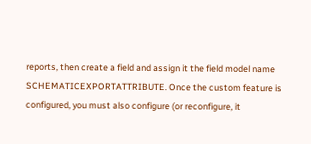reports, then create a field and assign it the field model name SCHEMATICEXPORTATTRIBUTE. Once the custom feature is configured, you must also configure (or reconfigure, it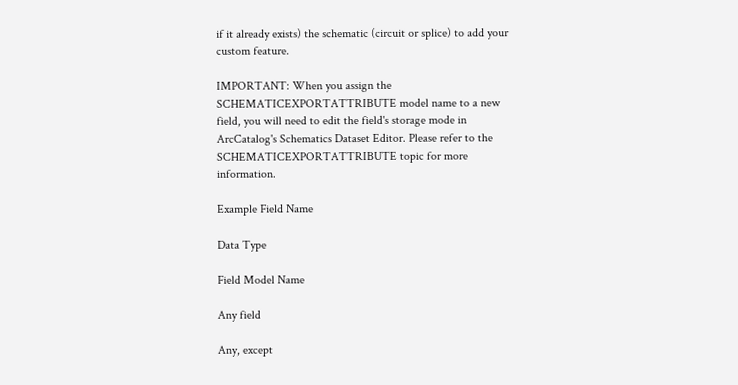if it already exists) the schematic (circuit or splice) to add your custom feature.

IMPORTANT: When you assign the SCHEMATICEXPORTATTRIBUTE model name to a new field, you will need to edit the field's storage mode in ArcCatalog's Schematics Dataset Editor. Please refer to the SCHEMATICEXPORTATTRIBUTE topic for more information.

Example Field Name

Data Type

Field Model Name

Any field

Any, except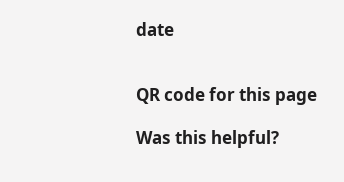date


QR code for this page

Was this helpful?